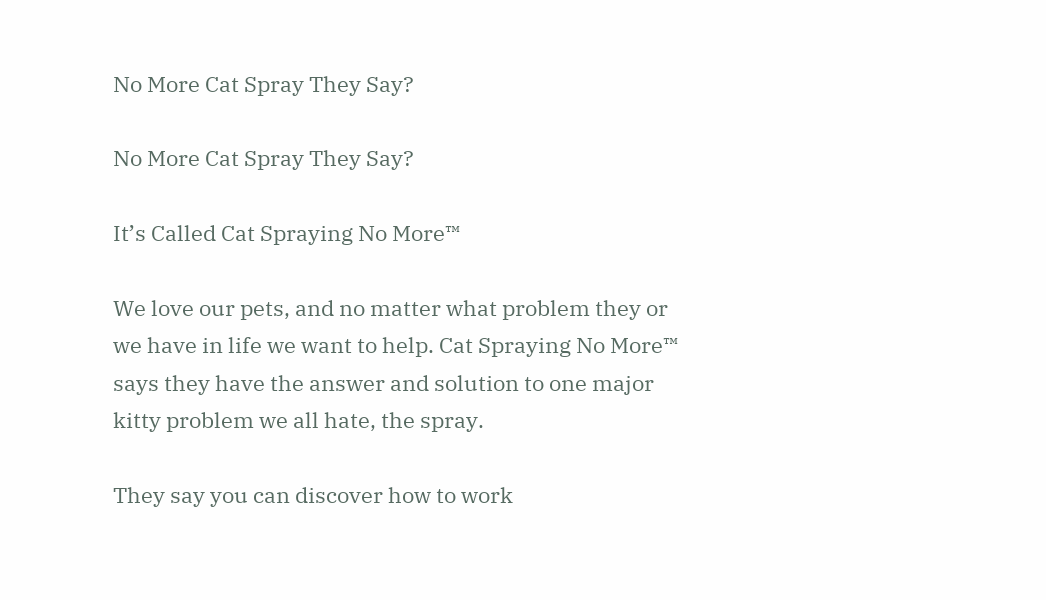No More Cat Spray They Say?

No More Cat Spray They Say?

It’s Called Cat Spraying No More™

We love our pets, and no matter what problem they or we have in life we want to help. Cat Spraying No More™ says they have the answer and solution to one major kitty problem we all hate, the spray.

They say you can discover how to work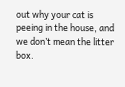out why your cat is peeing in the house, and we don’t mean the litter box.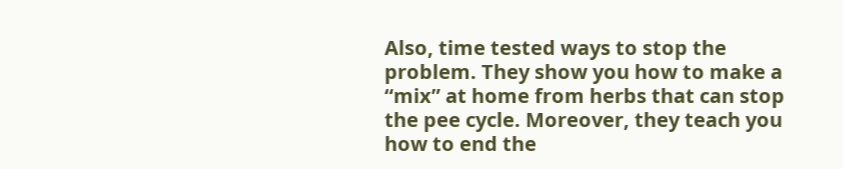Also, time tested ways to stop the problem. They show you how to make a “mix” at home from herbs that can stop the pee cycle. Moreover, they teach you how to end the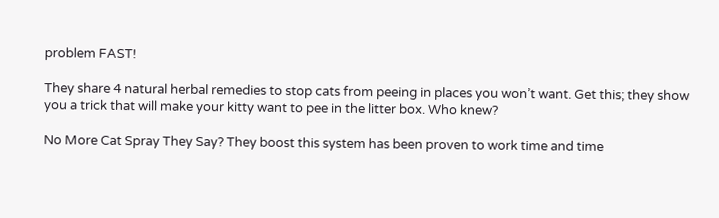problem FAST!

They share 4 natural herbal remedies to stop cats from peeing in places you won’t want. Get this; they show you a trick that will make your kitty want to pee in the litter box. Who knew?

No More Cat Spray They Say? They boost this system has been proven to work time and time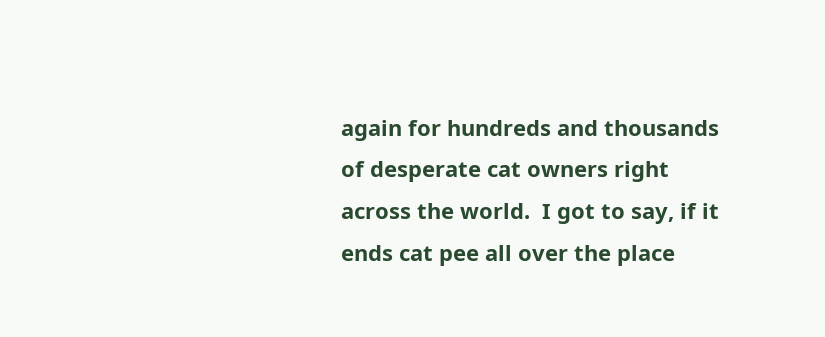again for hundreds and thousands of desperate cat owners right across the world.  I got to say, if it ends cat pee all over the place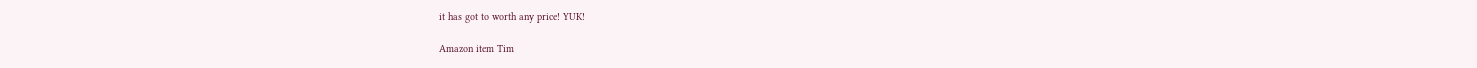it has got to worth any price! YUK!

Amazon item Tim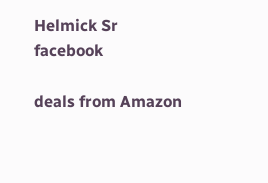Helmick Sr facebook

deals from Amazon